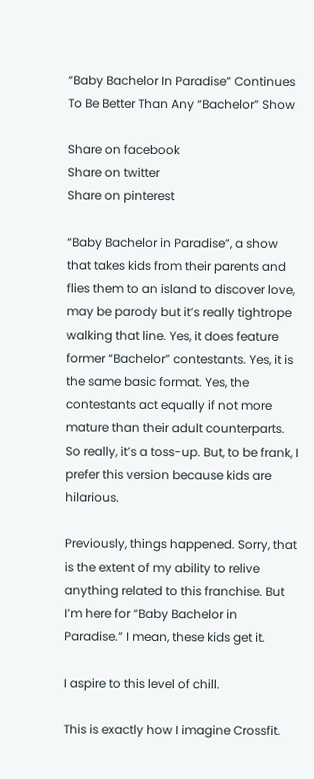“Baby Bachelor In Paradise” Continues To Be Better Than Any “Bachelor” Show

Share on facebook
Share on twitter
Share on pinterest

“Baby Bachelor in Paradise”, a show that takes kids from their parents and flies them to an island to discover love, may be parody but it’s really tightrope walking that line. Yes, it does feature former “Bachelor” contestants. Yes, it is the same basic format. Yes, the contestants act equally if not more mature than their adult counterparts. So really, it’s a toss-up. But, to be frank, I prefer this version because kids are hilarious.

Previously, things happened. Sorry, that is the extent of my ability to relive anything related to this franchise. But I’m here for “Baby Bachelor in Paradise.” I mean, these kids get it.

I aspire to this level of chill.

This is exactly how I imagine Crossfit.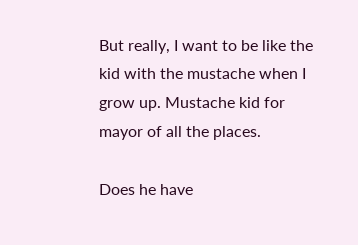But really, I want to be like the kid with the mustache when I grow up. Mustache kid for mayor of all the places.

Does he have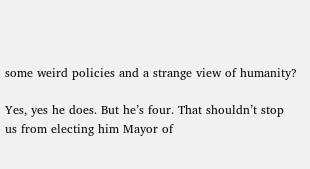some weird policies and a strange view of humanity?

Yes, yes he does. But he’s four. That shouldn’t stop us from electing him Mayor of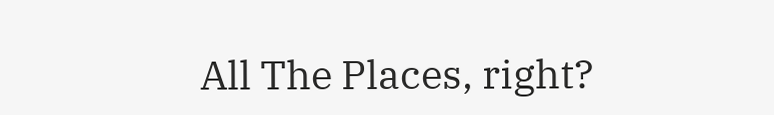All The Places, right?